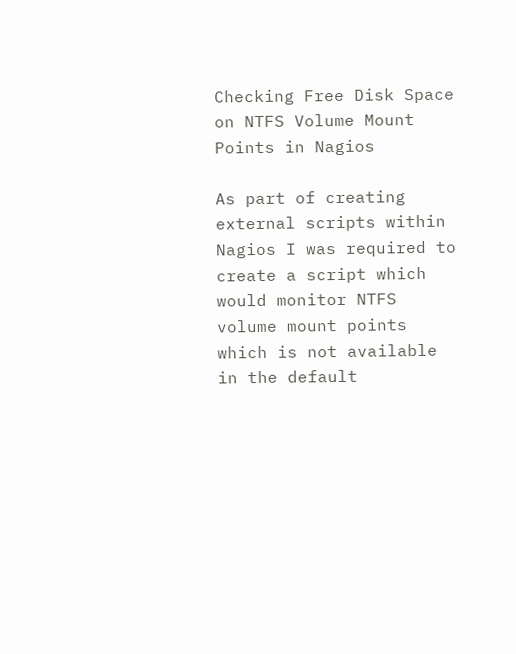Checking Free Disk Space on NTFS Volume Mount Points in Nagios

As part of creating external scripts within Nagios I was required to create a script which would monitor NTFS volume mount points which is not available in the default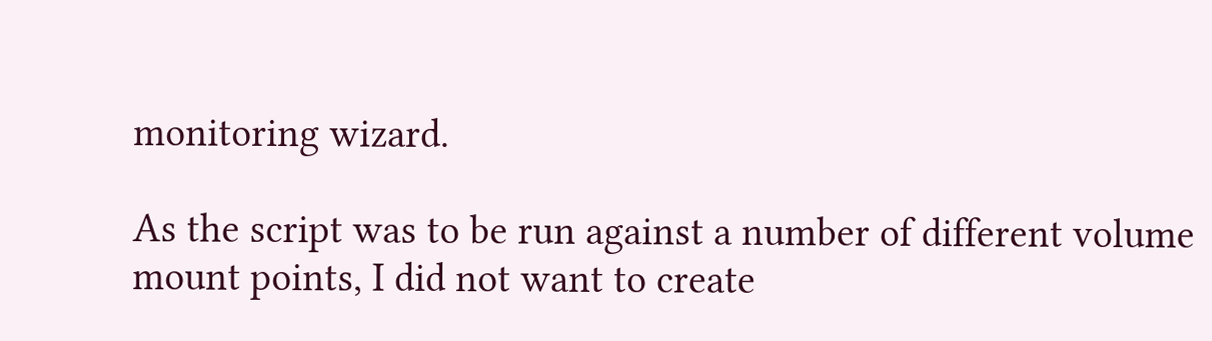monitoring wizard.

As the script was to be run against a number of different volume mount points, I did not want to create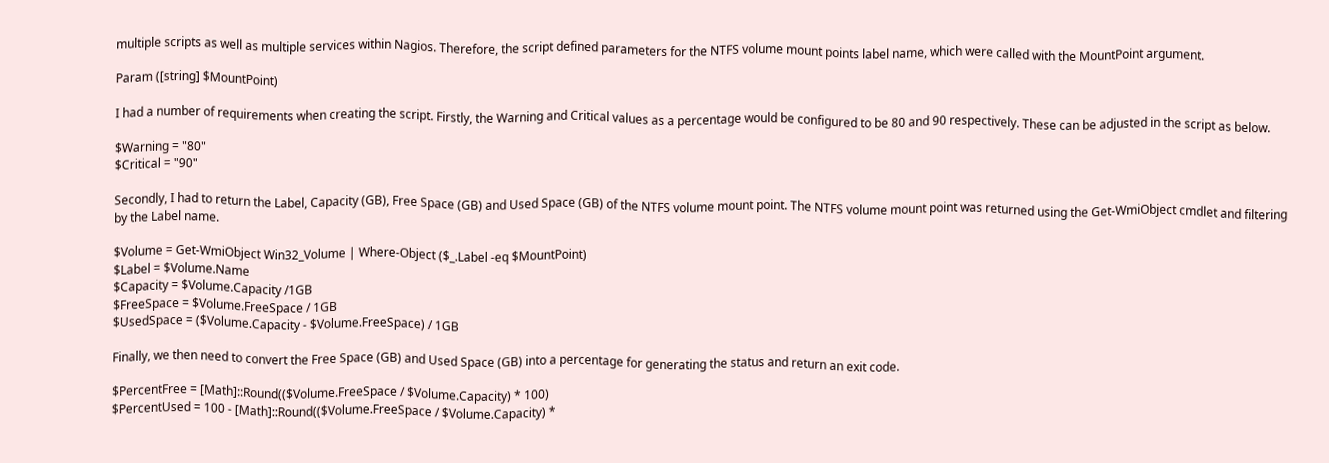multiple scripts as well as multiple services within Nagios. Therefore, the script defined parameters for the NTFS volume mount points label name, which were called with the MountPoint argument.

Param ([string] $MountPoint)

I had a number of requirements when creating the script. Firstly, the Warning and Critical values as a percentage would be configured to be 80 and 90 respectively. These can be adjusted in the script as below.

$Warning = "80"
$Critical = "90"

Secondly, I had to return the Label, Capacity (GB), Free Space (GB) and Used Space (GB) of the NTFS volume mount point. The NTFS volume mount point was returned using the Get-WmiObject cmdlet and filtering by the Label name.

$Volume = Get-WmiObject Win32_Volume | Where-Object ($_.Label -eq $MountPoint)
$Label = $Volume.Name
$Capacity = $Volume.Capacity /1GB
$FreeSpace = $Volume.FreeSpace / 1GB
$UsedSpace = ($Volume.Capacity - $Volume.FreeSpace) / 1GB

Finally, we then need to convert the Free Space (GB) and Used Space (GB) into a percentage for generating the status and return an exit code.

$PercentFree = [Math]::Round(($Volume.FreeSpace / $Volume.Capacity) * 100)
$PercentUsed = 100 - [Math]::Round(($Volume.FreeSpace / $Volume.Capacity) *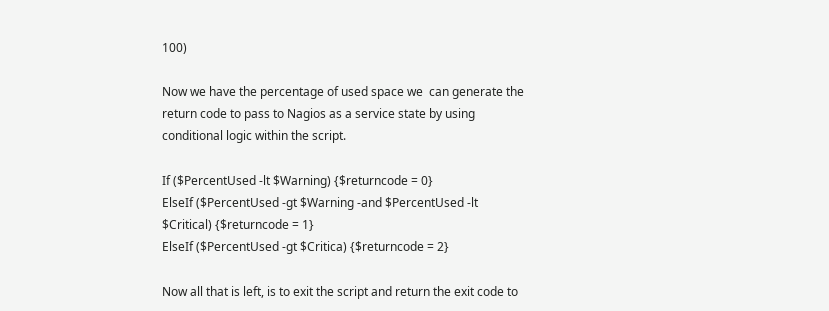100)

Now we have the percentage of used space we  can generate the return code to pass to Nagios as a service state by using conditional logic within the script.

If ($PercentUsed -lt $Warning) {$returncode = 0}
ElseIf ($PercentUsed -gt $Warning -and $PercentUsed -lt $Critical) {$returncode = 1}
ElseIf ($PercentUsed -gt $Critica) {$returncode = 2}

Now all that is left, is to exit the script and return the exit code to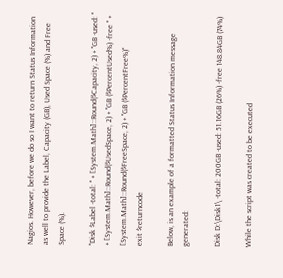Nagios. However, before we do so I want to return Status Information as well to provide the Label, Capacity (GB), Used Space (%) and Free Space (%).

"Disk $Label -total: " + [System.Math]::Round($Capacity, 2) + "GB -used: " + [System.Math]::Round($UsedSpace, 2) + "GB ($PercentUsed%) -free " + [System.Math]::Round($FreeSpace, 2) + "GB ($PercentFree%)"
exit $returncode

Below, is an example of a formatted Status Information message generated:

Disk D:\Disk1\ -total: 200GB -used: 51.16GB (26%) -free 148.84GB (74%)

While the script was created to be executed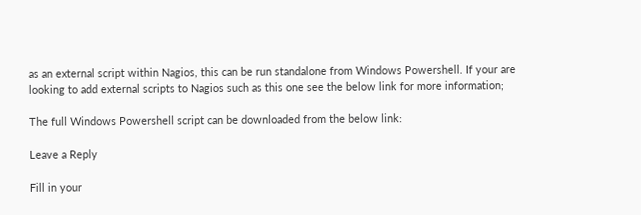as an external script within Nagios, this can be run standalone from Windows Powershell. If your are looking to add external scripts to Nagios such as this one see the below link for more information;

The full Windows Powershell script can be downloaded from the below link:

Leave a Reply

Fill in your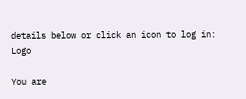details below or click an icon to log in: Logo

You are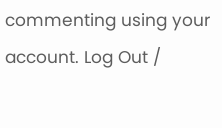commenting using your account. Log Out /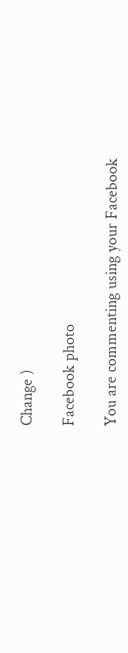Change )

Facebook photo

You are commenting using your Facebook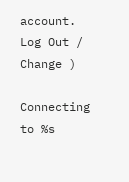account. Log Out /  Change )

Connecting to %s